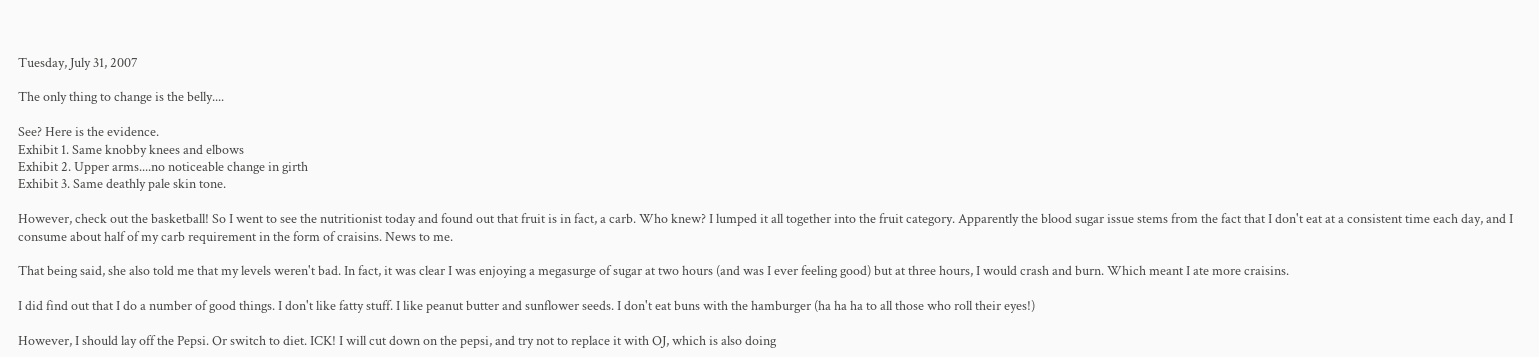Tuesday, July 31, 2007

The only thing to change is the belly....

See? Here is the evidence.
Exhibit 1. Same knobby knees and elbows
Exhibit 2. Upper arms....no noticeable change in girth
Exhibit 3. Same deathly pale skin tone.

However, check out the basketball! So I went to see the nutritionist today and found out that fruit is in fact, a carb. Who knew? I lumped it all together into the fruit category. Apparently the blood sugar issue stems from the fact that I don't eat at a consistent time each day, and I consume about half of my carb requirement in the form of craisins. News to me.

That being said, she also told me that my levels weren't bad. In fact, it was clear I was enjoying a megasurge of sugar at two hours (and was I ever feeling good) but at three hours, I would crash and burn. Which meant I ate more craisins.

I did find out that I do a number of good things. I don't like fatty stuff. I like peanut butter and sunflower seeds. I don't eat buns with the hamburger (ha ha ha to all those who roll their eyes!)

However, I should lay off the Pepsi. Or switch to diet. ICK! I will cut down on the pepsi, and try not to replace it with OJ, which is also doing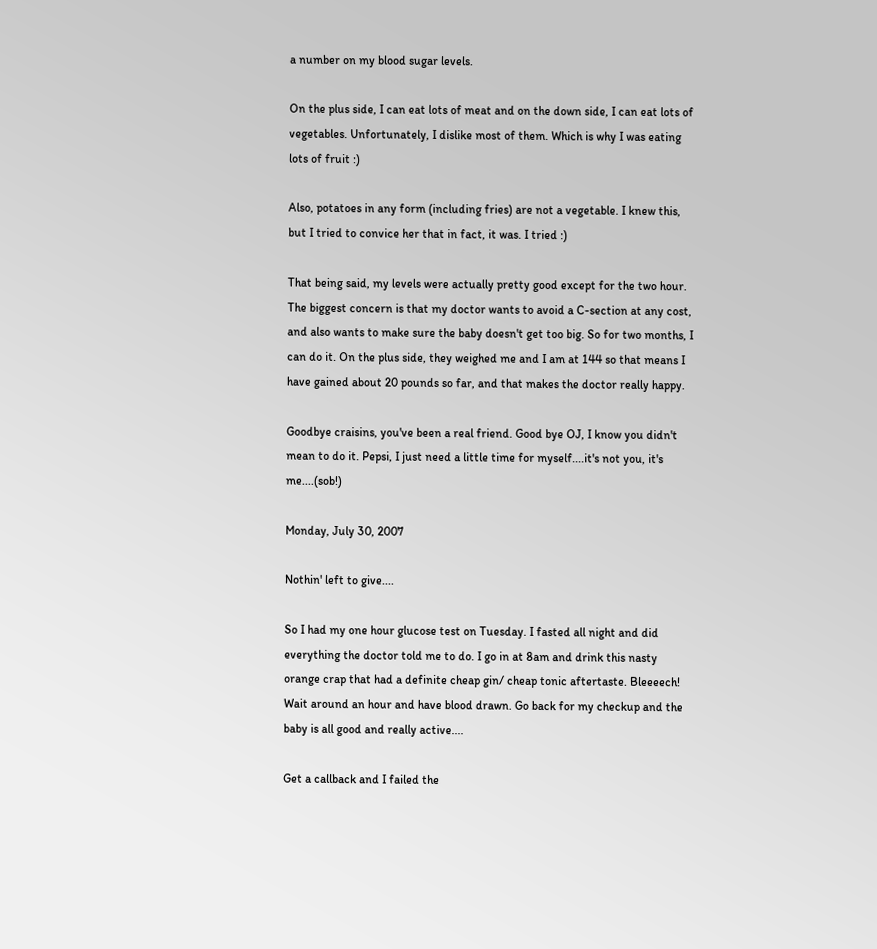a number on my blood sugar levels.

On the plus side, I can eat lots of meat and on the down side, I can eat lots of vegetables. Unfortunately, I dislike most of them. Which is why I was eating lots of fruit :)

Also, potatoes in any form (including fries) are not a vegetable. I knew this, but I tried to convice her that in fact, it was. I tried :)

That being said, my levels were actually pretty good except for the two hour. The biggest concern is that my doctor wants to avoid a C-section at any cost, and also wants to make sure the baby doesn't get too big. So for two months, I can do it. On the plus side, they weighed me and I am at 144 so that means I have gained about 20 pounds so far, and that makes the doctor really happy.

Goodbye craisins, you've been a real friend. Good bye OJ, I know you didn't mean to do it. Pepsi, I just need a little time for myself....it's not you, it's me....(sob!)

Monday, July 30, 2007

Nothin' left to give....

So I had my one hour glucose test on Tuesday. I fasted all night and did everything the doctor told me to do. I go in at 8am and drink this nasty orange crap that had a definite cheap gin/ cheap tonic aftertaste. Bleeeech! Wait around an hour and have blood drawn. Go back for my checkup and the baby is all good and really active....

Get a callback and I failed the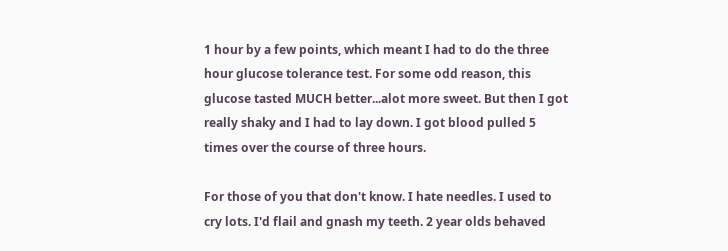1 hour by a few points, which meant I had to do the three hour glucose tolerance test. For some odd reason, this glucose tasted MUCH better...alot more sweet. But then I got really shaky and I had to lay down. I got blood pulled 5 times over the course of three hours.

For those of you that don't know. I hate needles. I used to cry lots. I'd flail and gnash my teeth. 2 year olds behaved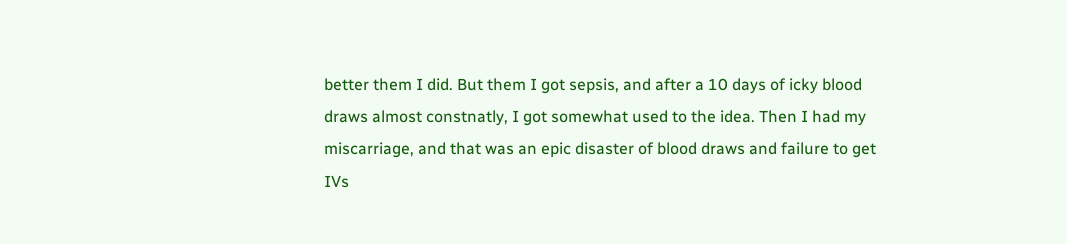better them I did. But them I got sepsis, and after a 10 days of icky blood draws almost constnatly, I got somewhat used to the idea. Then I had my miscarriage, and that was an epic disaster of blood draws and failure to get IVs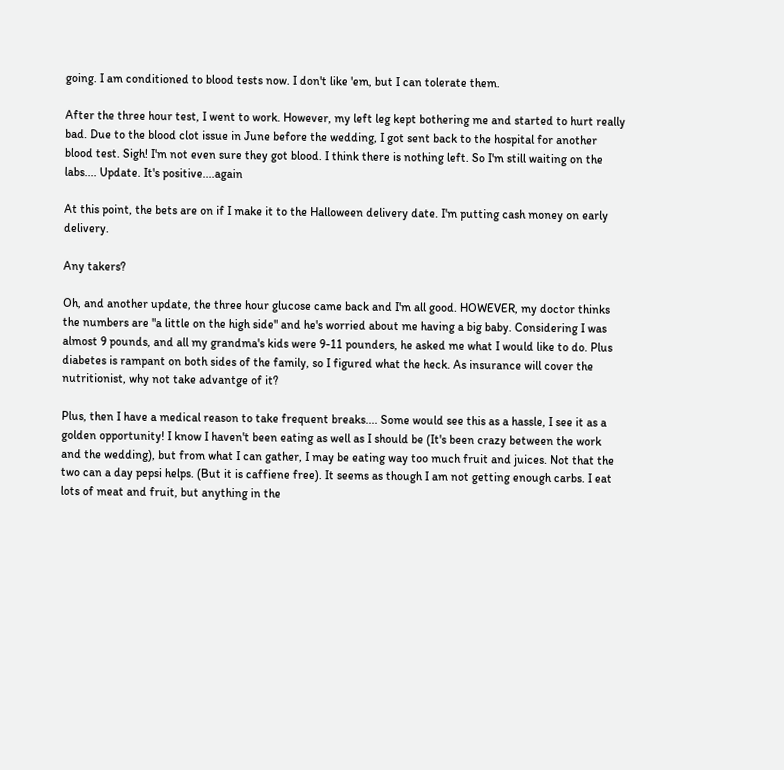going. I am conditioned to blood tests now. I don't like 'em, but I can tolerate them.

After the three hour test, I went to work. However, my left leg kept bothering me and started to hurt really bad. Due to the blood clot issue in June before the wedding, I got sent back to the hospital for another blood test. Sigh! I'm not even sure they got blood. I think there is nothing left. So I'm still waiting on the labs.... Update. It's positive....again

At this point, the bets are on if I make it to the Halloween delivery date. I'm putting cash money on early delivery.

Any takers?

Oh, and another update, the three hour glucose came back and I'm all good. HOWEVER, my doctor thinks the numbers are "a little on the high side" and he's worried about me having a big baby. Considering I was almost 9 pounds, and all my grandma's kids were 9-11 pounders, he asked me what I would like to do. Plus diabetes is rampant on both sides of the family, so I figured what the heck. As insurance will cover the nutritionist, why not take advantge of it?

Plus, then I have a medical reason to take frequent breaks.... Some would see this as a hassle, I see it as a golden opportunity! I know I haven't been eating as well as I should be (It's been crazy between the work and the wedding), but from what I can gather, I may be eating way too much fruit and juices. Not that the two can a day pepsi helps. (But it is caffiene free). It seems as though I am not getting enough carbs. I eat lots of meat and fruit, but anything in the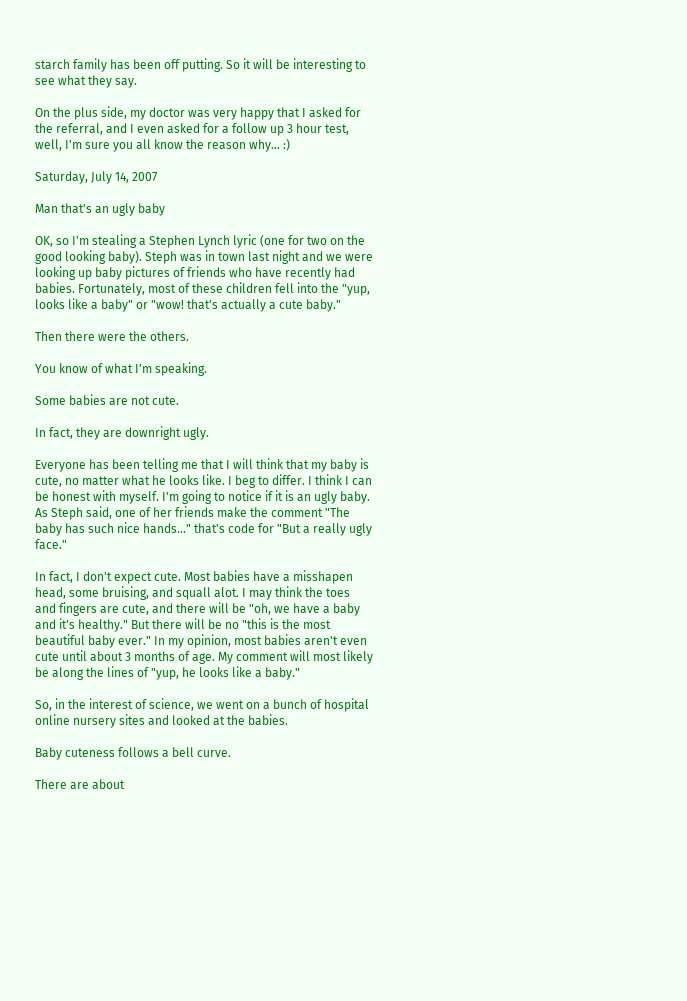starch family has been off putting. So it will be interesting to see what they say.

On the plus side, my doctor was very happy that I asked for the referral, and I even asked for a follow up 3 hour test, well, I'm sure you all know the reason why... :)

Saturday, July 14, 2007

Man that's an ugly baby

OK, so I'm stealing a Stephen Lynch lyric (one for two on the good looking baby). Steph was in town last night and we were looking up baby pictures of friends who have recently had babies. Fortunately, most of these children fell into the "yup, looks like a baby" or "wow! that's actually a cute baby."

Then there were the others.

You know of what I'm speaking.

Some babies are not cute.

In fact, they are downright ugly.

Everyone has been telling me that I will think that my baby is cute, no matter what he looks like. I beg to differ. I think I can be honest with myself. I'm going to notice if it is an ugly baby. As Steph said, one of her friends make the comment "The baby has such nice hands..." that's code for "But a really ugly face."

In fact, I don't expect cute. Most babies have a misshapen head, some bruising, and squall alot. I may think the toes and fingers are cute, and there will be "oh, we have a baby and it's healthy." But there will be no "this is the most beautiful baby ever." In my opinion, most babies aren't even cute until about 3 months of age. My comment will most likely be along the lines of "yup, he looks like a baby."

So, in the interest of science, we went on a bunch of hospital online nursery sites and looked at the babies.

Baby cuteness follows a bell curve.

There are about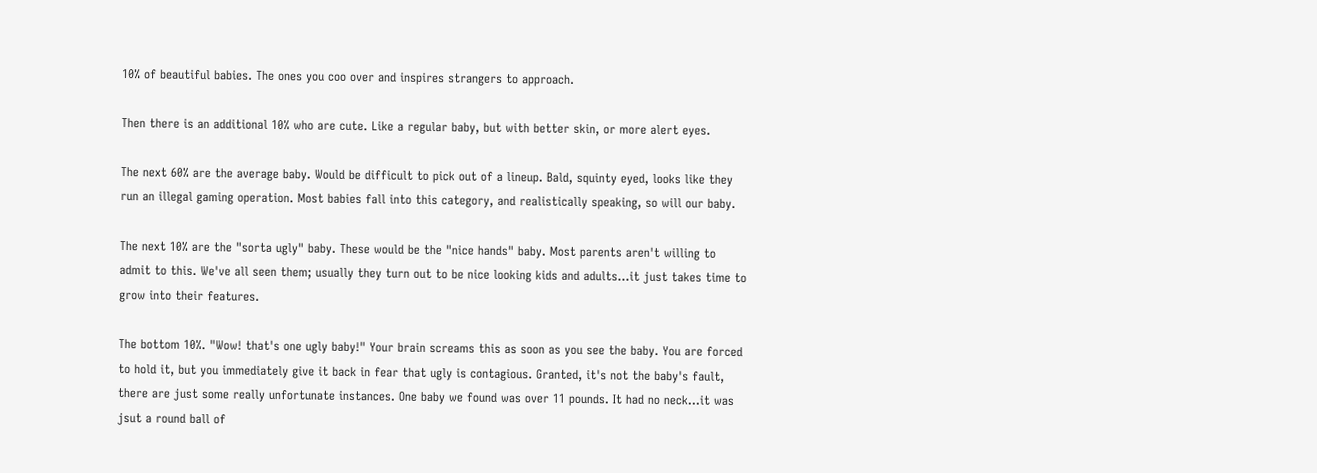10% of beautiful babies. The ones you coo over and inspires strangers to approach.

Then there is an additional 10% who are cute. Like a regular baby, but with better skin, or more alert eyes.

The next 60% are the average baby. Would be difficult to pick out of a lineup. Bald, squinty eyed, looks like they run an illegal gaming operation. Most babies fall into this category, and realistically speaking, so will our baby.

The next 10% are the "sorta ugly" baby. These would be the "nice hands" baby. Most parents aren't willing to admit to this. We've all seen them; usually they turn out to be nice looking kids and adults...it just takes time to grow into their features.

The bottom 10%. "Wow! that's one ugly baby!" Your brain screams this as soon as you see the baby. You are forced to hold it, but you immediately give it back in fear that ugly is contagious. Granted, it's not the baby's fault, there are just some really unfortunate instances. One baby we found was over 11 pounds. It had no neck...it was jsut a round ball of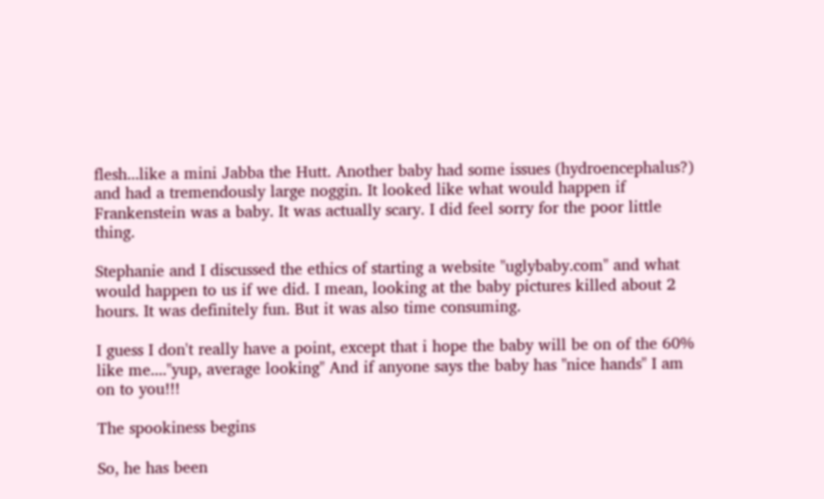flesh...like a mini Jabba the Hutt. Another baby had some issues (hydroencephalus?) and had a tremendously large noggin. It looked like what would happen if Frankenstein was a baby. It was actually scary. I did feel sorry for the poor little thing.

Stephanie and I discussed the ethics of starting a website "uglybaby.com" and what would happen to us if we did. I mean, looking at the baby pictures killed about 2 hours. It was definitely fun. But it was also time consuming.

I guess I don't really have a point, except that i hope the baby will be on of the 60% like me...."yup, average looking" And if anyone says the baby has "nice hands" I am on to you!!!

The spookiness begins

So, he has been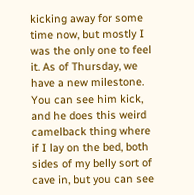kicking away for some time now, but mostly I was the only one to feel it. As of Thursday, we have a new milestone. You can see him kick, and he does this weird camelback thing where if I lay on the bed, both sides of my belly sort of cave in, but you can see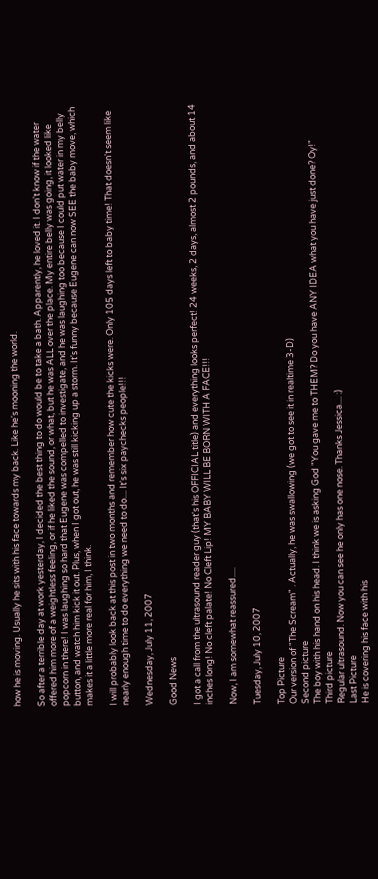how he is moving. Usually he sits with his face towards my back. Like he's mooning the world.

So after a terrible day at work yesterday, I decided the best thing to do would be to take a bath. Apparently, he loved it. I don't know if the water offered him more of a weightless feeling, or if he liked the sound, or what, but he was ALL over the place. My entire belly was going, it looked like popcorn in there! I was laughing so hard that Eugene was compelled to investigate, and he was laughing too because I could put water in my belly button, and watch him kick it out. Plus, when I got out, he was still kicking up a storm. It's funny because Eugene can now SEE the baby move, which makes it a little more real for him, I think.

I will probably look back at this post in two months and remember how cute the kicks were. Only 105 days left to baby time! That doesn't seem like nearly enough time to do everything we need to do.... It's six paychecks people!!!

Wednesday, July 11, 2007

Good News

I got a call from the ultrasound reader guy (that's his OFFICIAL title) and everything looks perfect! 24 weeks, 2 days, almost 2 pounds, and about 14 inches long! No cleft palate! No Cleft Lip! MY BABY WILL BE BORN WITH A FACE!!!

Now, I am somewhat reassured.....

Tuesday, July 10, 2007

Top Picture
Our version of "The Scream" . Actually, he was swallowing (we got to see it in realtime 3-D)
Second picture
The boy with his hand on his head. I think we is asking God "You gave me to THEM? Do you have ANY IDEA what you have just done? Oy!"
Third picture
Regular ultrasound. Now you can see he only has one nose. Thanks Jessica.... :)
Last Picture
He is covering his face with his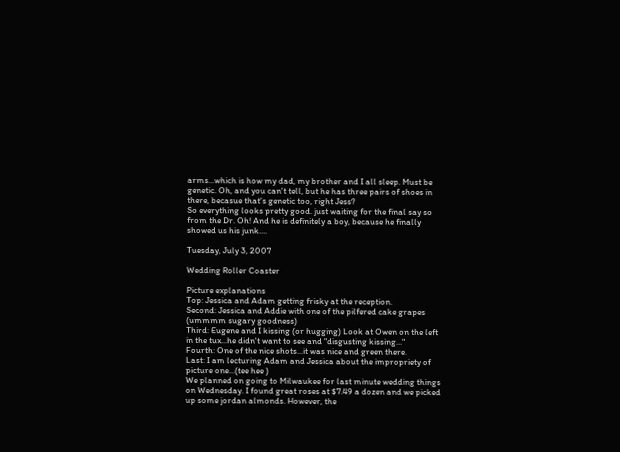arms...which is how my dad, my brother and I all sleep. Must be genetic. Oh, and you can't tell, but he has three pairs of shoes in there, becasue that's genetic too, right Jess?
So everything looks pretty good. just waiting for the final say so from the Dr. Oh! And he is definitely a boy, because he finally showed us his junk....

Tuesday, July 3, 2007

Wedding Roller Coaster

Picture explanations
Top: Jessica and Adam getting frisky at the reception.
Second: Jessica and Addie with one of the pilfered cake grapes (ummmm sugary goodness)
Third: Eugene and I kissing (or hugging) Look at Owen on the left in the tux...he didn't want to see and "disgusting kissing..."
Fourth: One of the nice shots...it was nice and green there.
Last: I am lecturing Adam and Jessica about the impropriety of picture one...(tee hee )
We planned on going to Milwaukee for last minute wedding things on Wednesday. I found great roses at $7.49 a dozen and we picked up some jordan almonds. However, the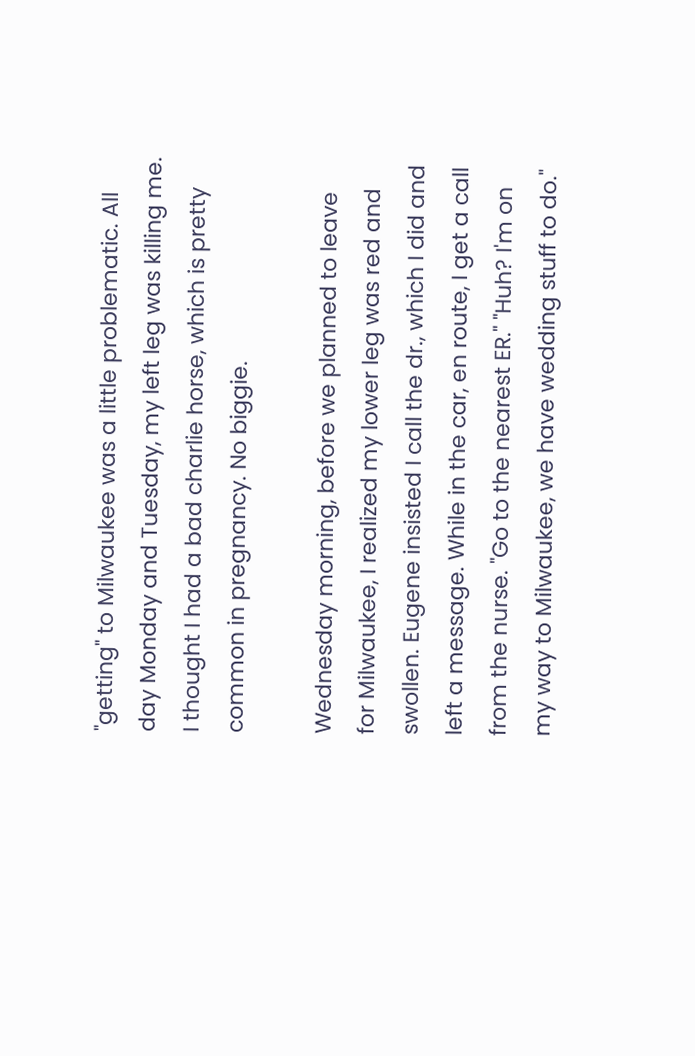"getting" to Milwaukee was a little problematic. All day Monday and Tuesday, my left leg was killing me. I thought I had a bad charlie horse, which is pretty common in pregnancy. No biggie.

Wednesday morning, before we planned to leave for Milwaukee, I realized my lower leg was red and swollen. Eugene insisted I call the dr., which I did and left a message. While in the car, en route, I get a call from the nurse. "Go to the nearest ER." "Huh? I'm on my way to Milwaukee, we have wedding stuff to do."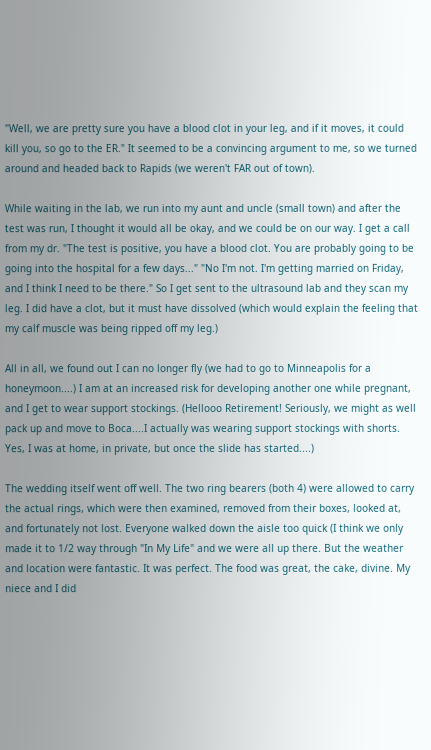"Well, we are pretty sure you have a blood clot in your leg, and if it moves, it could kill you, so go to the ER." It seemed to be a convincing argument to me, so we turned around and headed back to Rapids (we weren't FAR out of town).

While waiting in the lab, we run into my aunt and uncle (small town) and after the test was run, I thought it would all be okay, and we could be on our way. I get a call from my dr. "The test is positive, you have a blood clot. You are probably going to be going into the hospital for a few days..." "No I'm not. I'm getting married on Friday, and I think I need to be there." So I get sent to the ultrasound lab and they scan my leg. I did have a clot, but it must have dissolved (which would explain the feeling that my calf muscle was being ripped off my leg.)

All in all, we found out I can no longer fly (we had to go to Minneapolis for a honeymoon....) I am at an increased risk for developing another one while pregnant, and I get to wear support stockings. (Hellooo Retirement! Seriously, we might as well pack up and move to Boca....I actually was wearing support stockings with shorts. Yes, I was at home, in private, but once the slide has started....)

The wedding itself went off well. The two ring bearers (both 4) were allowed to carry the actual rings, which were then examined, removed from their boxes, looked at, and fortunately not lost. Everyone walked down the aisle too quick (I think we only made it to 1/2 way through "In My Life" and we were all up there. But the weather and location were fantastic. It was perfect. The food was great, the cake, divine. My niece and I did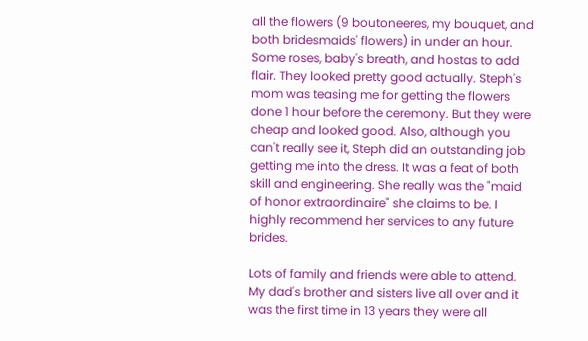all the flowers (9 boutoneeres, my bouquet, and both bridesmaids' flowers) in under an hour. Some roses, baby's breath, and hostas to add flair. They looked pretty good actually. Steph's mom was teasing me for getting the flowers done 1 hour before the ceremony. But they were cheap and looked good. Also, although you can't really see it, Steph did an outstanding job getting me into the dress. It was a feat of both skill and engineering. She really was the "maid of honor extraordinaire" she claims to be. I highly recommend her services to any future brides.

Lots of family and friends were able to attend. My dad's brother and sisters live all over and it was the first time in 13 years they were all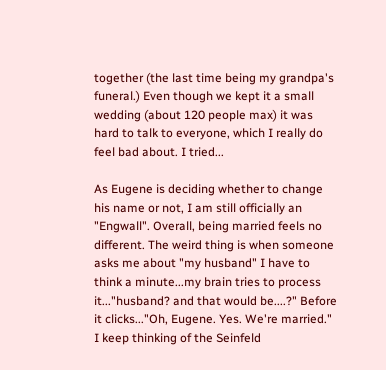together (the last time being my grandpa's funeral.) Even though we kept it a small wedding (about 120 people max) it was hard to talk to everyone, which I really do feel bad about. I tried...

As Eugene is deciding whether to change his name or not, I am still officially an "Engwall". Overall, being married feels no different. The weird thing is when someone asks me about "my husband" I have to think a minute...my brain tries to process it..."husband? and that would be....?" Before it clicks..."Oh, Eugene. Yes. We're married." I keep thinking of the Seinfeld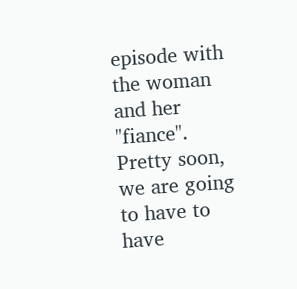episode with the woman and her "fiance". Pretty soon, we are going to have to have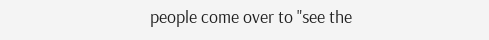people come over to "see the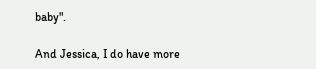baby".

And Jessica, I do have more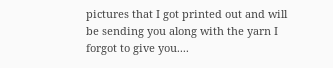pictures that I got printed out and will be sending you along with the yarn I forgot to give you....